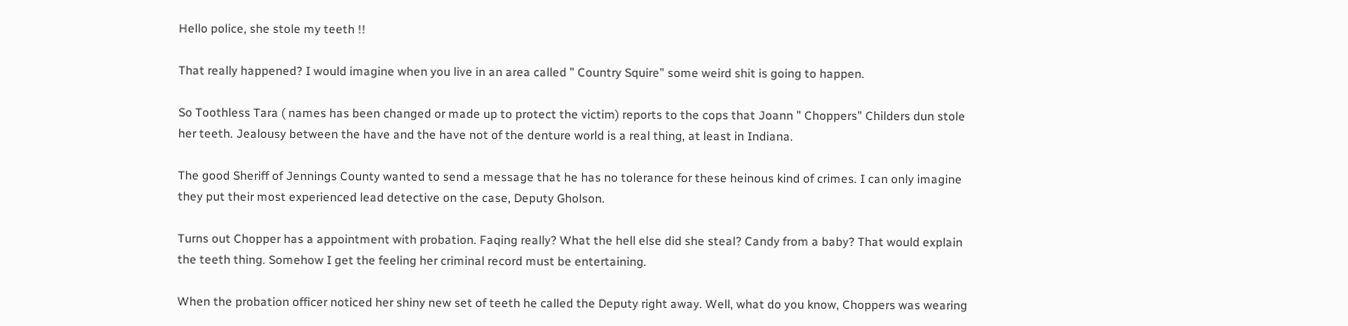Hello police, she stole my teeth !!

That really happened? I would imagine when you live in an area called ” Country Squire” some weird shit is going to happen.

So Toothless Tara ( names has been changed or made up to protect the victim) reports to the cops that Joann ” Choppers” Childers dun stole her teeth. Jealousy between the have and the have not of the denture world is a real thing, at least in Indiana.

The good Sheriff of Jennings County wanted to send a message that he has no tolerance for these heinous kind of crimes. I can only imagine they put their most experienced lead detective on the case, Deputy Gholson.

Turns out Chopper has a appointment with probation. Faqing really? What the hell else did she steal? Candy from a baby? That would explain the teeth thing. Somehow I get the feeling her criminal record must be entertaining.

When the probation officer noticed her shiny new set of teeth he called the Deputy right away. Well, what do you know, Choppers was wearing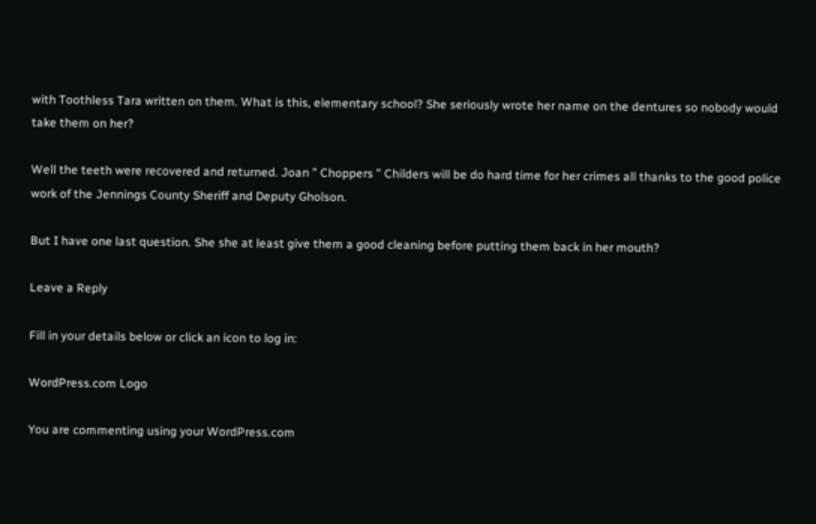with Toothless Tara written on them. What is this, elementary school? She seriously wrote her name on the dentures so nobody would take them on her?

Well the teeth were recovered and returned. Joan ” Choppers ” Childers will be do hard time for her crimes all thanks to the good police work of the Jennings County Sheriff and Deputy Gholson.

But I have one last question. She she at least give them a good cleaning before putting them back in her mouth?

Leave a Reply

Fill in your details below or click an icon to log in:

WordPress.com Logo

You are commenting using your WordPress.com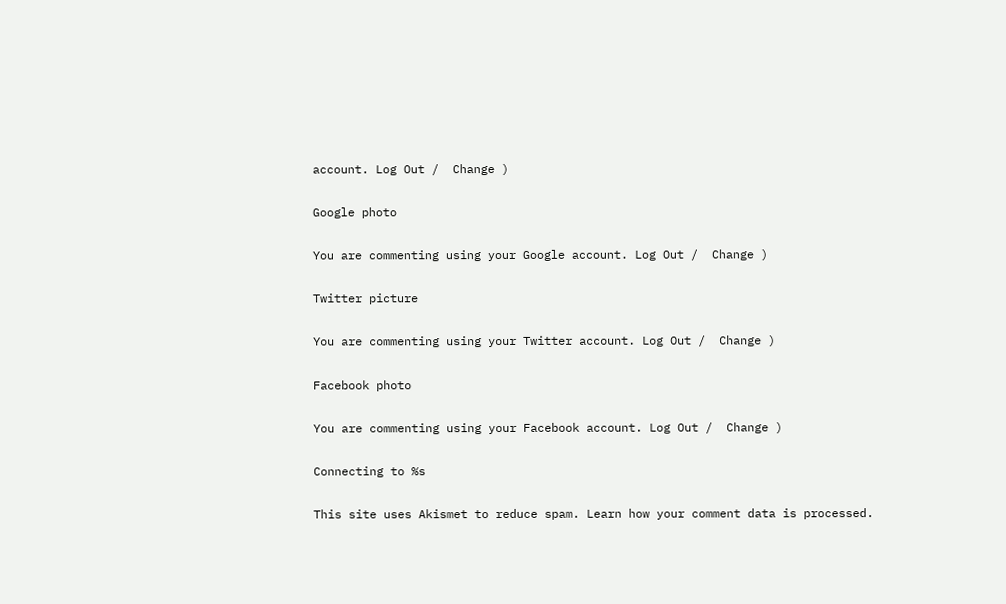account. Log Out /  Change )

Google photo

You are commenting using your Google account. Log Out /  Change )

Twitter picture

You are commenting using your Twitter account. Log Out /  Change )

Facebook photo

You are commenting using your Facebook account. Log Out /  Change )

Connecting to %s

This site uses Akismet to reduce spam. Learn how your comment data is processed.